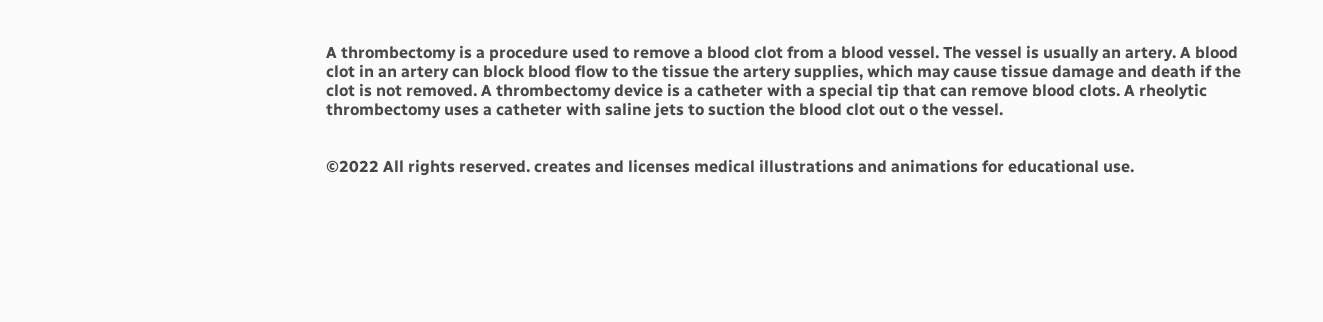A thrombectomy is a procedure used to remove a blood clot from a blood vessel. The vessel is usually an artery. A blood clot in an artery can block blood flow to the tissue the artery supplies, which may cause tissue damage and death if the clot is not removed. A thrombectomy device is a catheter with a special tip that can remove blood clots. A rheolytic thrombectomy uses a catheter with saline jets to suction the blood clot out o the vessel.


©2022 All rights reserved. creates and licenses medical illustrations and animations for educational use.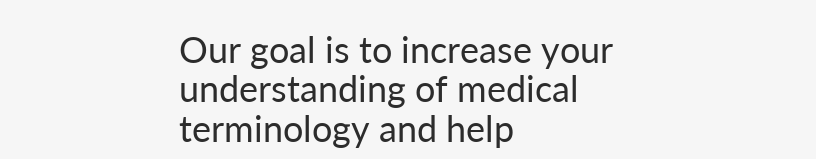Our goal is to increase your understanding of medical terminology and help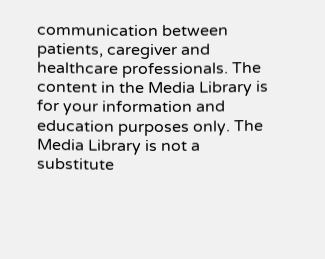communication between patients, caregiver and healthcare professionals. The content in the Media Library is for your information and education purposes only. The Media Library is not a substitute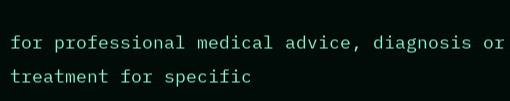for professional medical advice, diagnosis or treatment for specific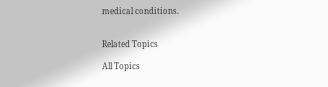medical conditions.


Related Topics

All Topics